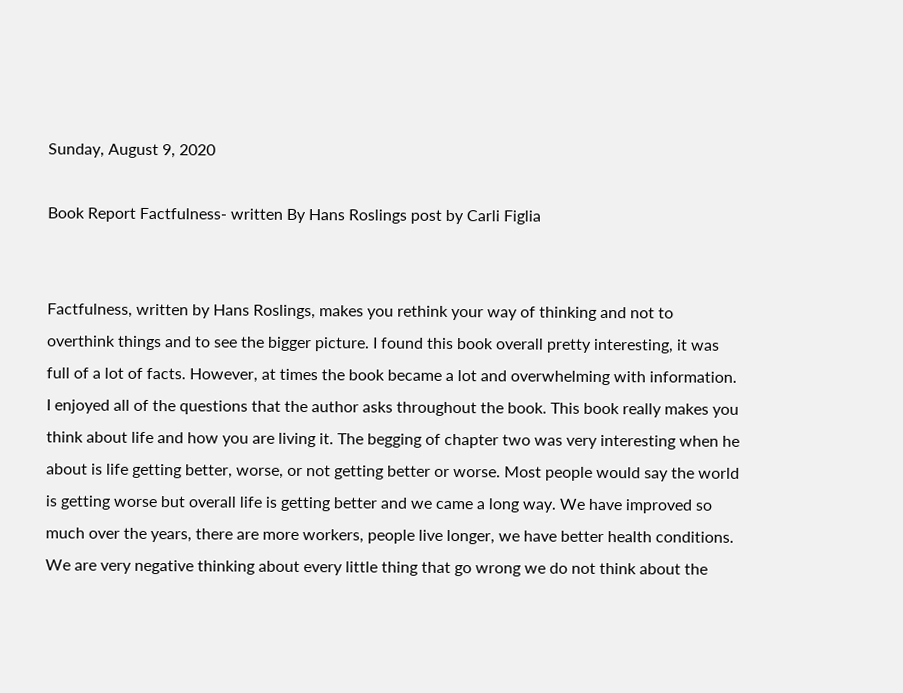Sunday, August 9, 2020

Book Report Factfulness- written By Hans Roslings post by Carli Figlia


Factfulness, written by Hans Roslings, makes you rethink your way of thinking and not to overthink things and to see the bigger picture. I found this book overall pretty interesting, it was full of a lot of facts. However, at times the book became a lot and overwhelming with information. I enjoyed all of the questions that the author asks throughout the book. This book really makes you think about life and how you are living it. The begging of chapter two was very interesting when he about is life getting better, worse, or not getting better or worse. Most people would say the world is getting worse but overall life is getting better and we came a long way. We have improved so much over the years, there are more workers, people live longer, we have better health conditions. We are very negative thinking about every little thing that go wrong we do not think about the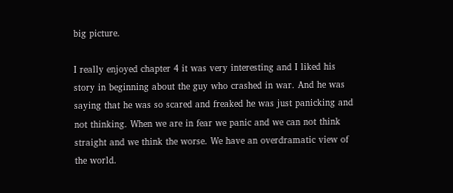big picture.

I really enjoyed chapter 4 it was very interesting and I liked his story in beginning about the guy who crashed in war. And he was saying that he was so scared and freaked he was just panicking and not thinking. When we are in fear we panic and we can not think straight and we think the worse. We have an overdramatic view of the world.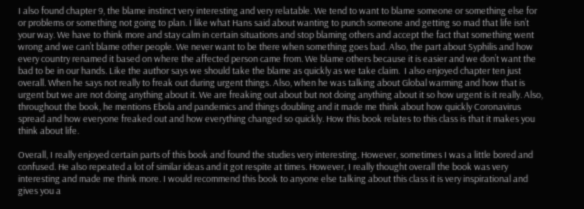I also found chapter 9, the blame instinct very interesting and very relatable. We tend to want to blame someone or something else for or problems or something not going to plan. I like what Hans said about wanting to punch someone and getting so mad that life isn’t your way. We have to think more and stay calm in certain situations and stop blaming others and accept the fact that something went wrong and we can’t blame other people. We never want to be there when something goes bad. Also, the part about Syphilis and how every country renamed it based on where the affected person came from. We blame others because it is easier and we don’t want the bad to be in our hands. Like the author says we should take the blame as quickly as we take claim.  I also enjoyed chapter ten just overall. When he says not really to freak out during urgent things. Also, when he was talking about Global warming and how that is urgent but we are not doing anything about it. We are freaking out about but not doing anything about it so how urgent is it really. Also, throughout the book, he mentions Ebola and pandemics and things doubling and it made me think about how quickly Coronavirus spread and how everyone freaked out and how everything changed so quickly. How this book relates to this class is that it makes you think about life.

Overall, I really enjoyed certain parts of this book and found the studies very interesting. However, sometimes I was a little bored and confused. He also repeated a lot of similar ideas and it got respite at times. However, I really thought overall the book was very interesting and made me think more. I would recommend this book to anyone else talking about this class it is very inspirational and gives you a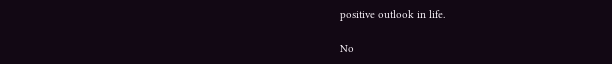positive outlook in life.

No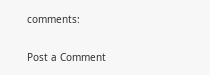comments:

Post a Comment